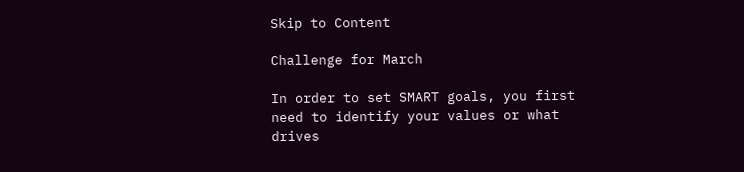Skip to Content

Challenge for March

In order to set SMART goals, you first need to identify your values or what drives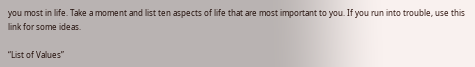you most in life. Take a moment and list ten aspects of life that are most important to you. If you run into trouble, use this link for some ideas.

“List of Values”